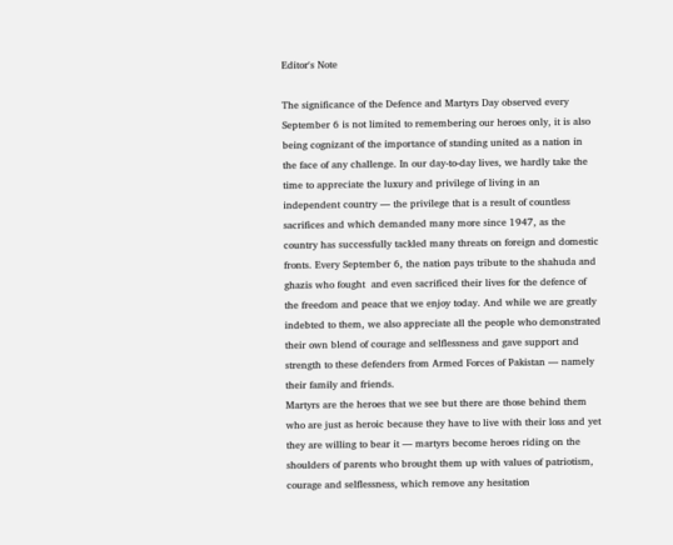Editor's Note

The significance of the Defence and Martyrs Day observed every September 6 is not limited to remembering our heroes only, it is also being cognizant of the importance of standing united as a nation in the face of any challenge. In our day-to-day lives, we hardly take the time to appreciate the luxury and privilege of living in an independent country — the privilege that is a result of countless sacrifices and which demanded many more since 1947, as the country has successfully tackled many threats on foreign and domestic fronts. Every September 6, the nation pays tribute to the shahuda and ghazis who fought  and even sacrificed their lives for the defence of the freedom and peace that we enjoy today. And while we are greatly indebted to them, we also appreciate all the people who demonstrated their own blend of courage and selflessness and gave support and strength to these defenders from Armed Forces of Pakistan — namely their family and friends.
Martyrs are the heroes that we see but there are those behind them who are just as heroic because they have to live with their loss and yet they are willing to bear it — martyrs become heroes riding on the shoulders of parents who brought them up with values of patriotism, courage and selflessness, which remove any hesitation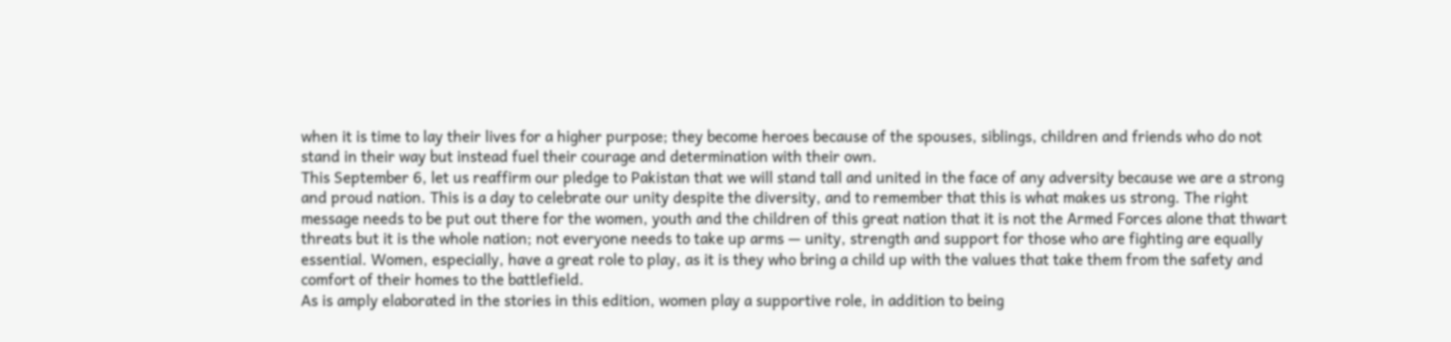when it is time to lay their lives for a higher purpose; they become heroes because of the spouses, siblings, children and friends who do not stand in their way but instead fuel their courage and determination with their own.
This September 6, let us reaffirm our pledge to Pakistan that we will stand tall and united in the face of any adversity because we are a strong and proud nation. This is a day to celebrate our unity despite the diversity, and to remember that this is what makes us strong. The right message needs to be put out there for the women, youth and the children of this great nation that it is not the Armed Forces alone that thwart threats but it is the whole nation; not everyone needs to take up arms — unity, strength and support for those who are fighting are equally essential. Women, especially, have a great role to play, as it is they who bring a child up with the values that take them from the safety and comfort of their homes to the battlefield.
As is amply elaborated in the stories in this edition, women play a supportive role, in addition to being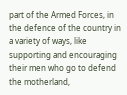part of the Armed Forces, in the defence of the country in a variety of ways, like supporting and encouraging their men who go to defend the motherland,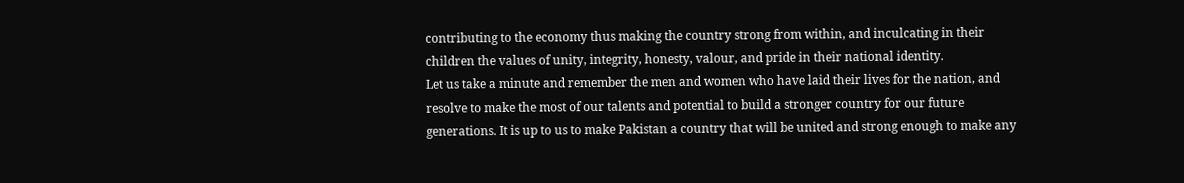contributing to the economy thus making the country strong from within, and inculcating in their children the values of unity, integrity, honesty, valour, and pride in their national identity.
Let us take a minute and remember the men and women who have laid their lives for the nation, and resolve to make the most of our talents and potential to build a stronger country for our future generations. It is up to us to make Pakistan a country that will be united and strong enough to make any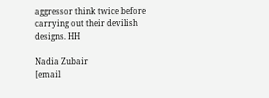aggressor think twice before carrying out their devilish designs. HH

Nadia Zubair
[email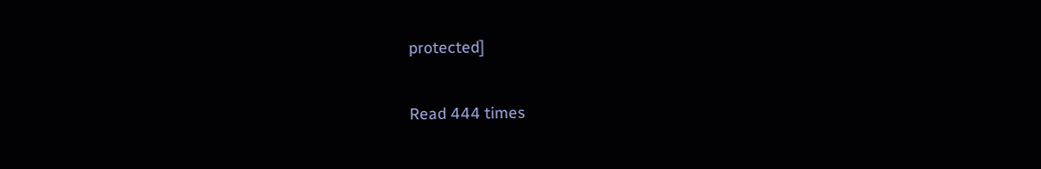protected]

Read 444 times